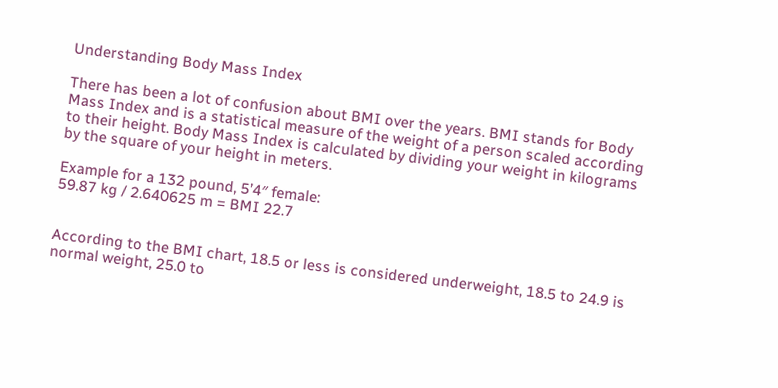Understanding Body Mass Index

There has been a lot of confusion about BMI over the years. BMI stands for Body Mass Index and is a statistical measure of the weight of a person scaled according to their height. Body Mass Index is calculated by dividing your weight in kilograms by the square of your height in meters.

Example for a 132 pound, 5’4″ female:
59.87 kg / 2.640625 m = BMI 22.7


According to the BMI chart, 18.5 or less is considered underweight, 18.5 to 24.9 is normal weight, 25.0 to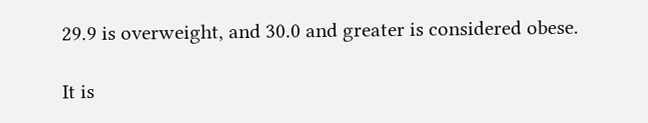29.9 is overweight, and 30.0 and greater is considered obese.

It is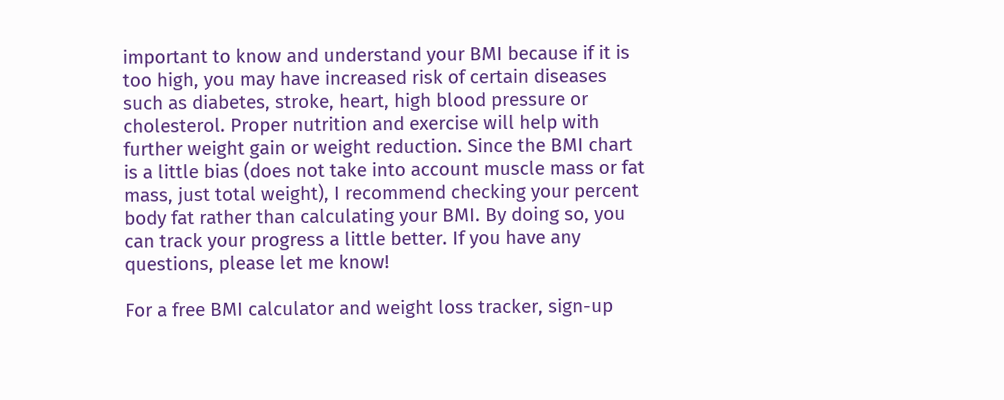important to know and understand your BMI because if it is too high, you may have increased risk of certain diseases such as diabetes, stroke, heart, high blood pressure or cholesterol. Proper nutrition and exercise will help with further weight gain or weight reduction. Since the BMI chart is a little bias (does not take into account muscle mass or fat mass, just total weight), I recommend checking your percent body fat rather than calculating your BMI. By doing so, you can track your progress a little better. If you have any questions, please let me know!

For a free BMI calculator and weight loss tracker, sign-up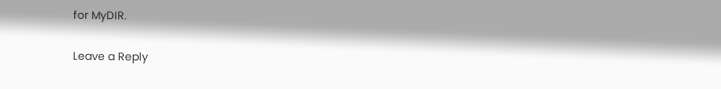for MyDIR.

Leave a Reply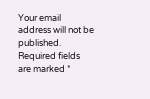Your email address will not be published. Required fields are marked *